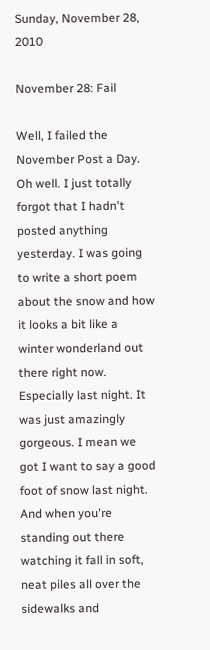Sunday, November 28, 2010

November 28: Fail

Well, I failed the November Post a Day. Oh well. I just totally forgot that I hadn't posted anything yesterday. I was going to write a short poem about the snow and how it looks a bit like a winter wonderland out there right now. Especially last night. It was just amazingly gorgeous. I mean we got I want to say a good foot of snow last night. And when you're standing out there watching it fall in soft, neat piles all over the sidewalks and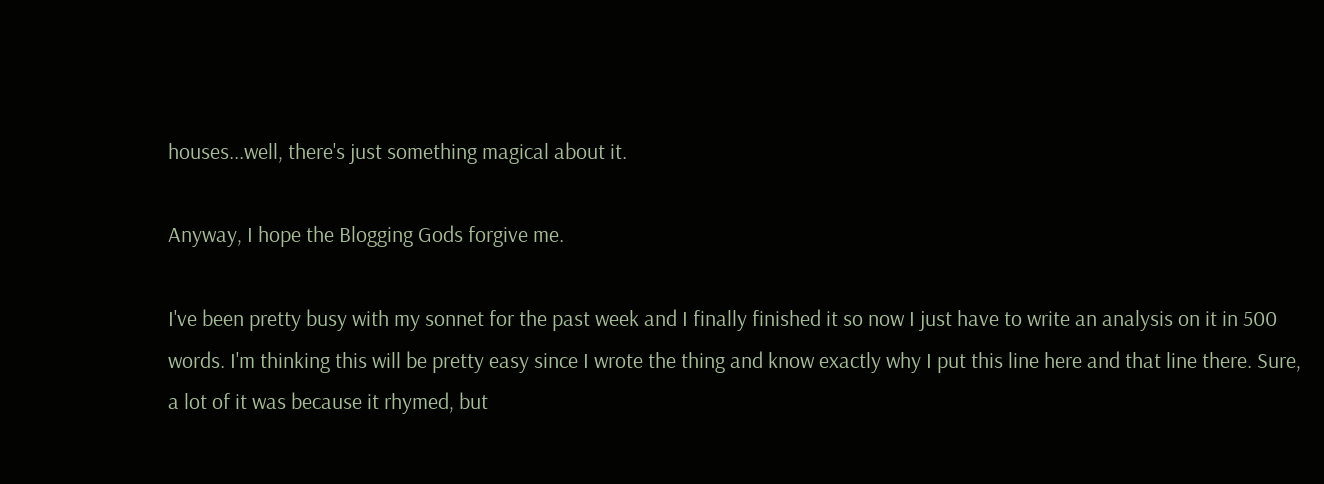houses...well, there's just something magical about it.

Anyway, I hope the Blogging Gods forgive me.

I've been pretty busy with my sonnet for the past week and I finally finished it so now I just have to write an analysis on it in 500 words. I'm thinking this will be pretty easy since I wrote the thing and know exactly why I put this line here and that line there. Sure, a lot of it was because it rhymed, but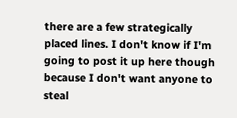there are a few strategically placed lines. I don't know if I'm going to post it up here though because I don't want anyone to steal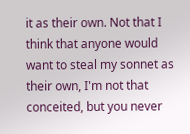it as their own. Not that I think that anyone would want to steal my sonnet as their own, I'm not that conceited, but you never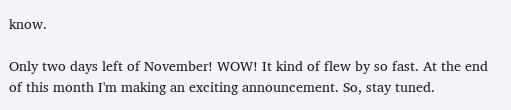know.

Only two days left of November! WOW! It kind of flew by so fast. At the end of this month I'm making an exciting announcement. So, stay tuned.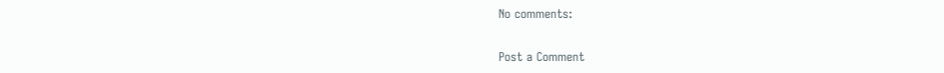No comments:

Post a Comment